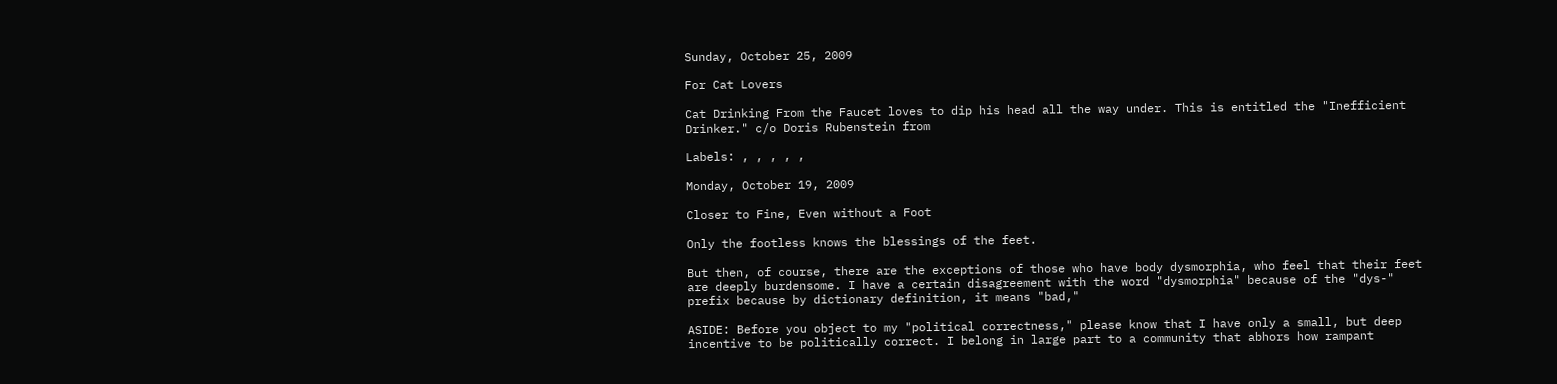Sunday, October 25, 2009

For Cat Lovers

Cat Drinking From the Faucet loves to dip his head all the way under. This is entitled the "Inefficient Drinker." c/o Doris Rubenstein from

Labels: , , , , ,

Monday, October 19, 2009

Closer to Fine, Even without a Foot

Only the footless knows the blessings of the feet.

But then, of course, there are the exceptions of those who have body dysmorphia, who feel that their feet are deeply burdensome. I have a certain disagreement with the word "dysmorphia" because of the "dys-" prefix because by dictionary definition, it means "bad,"

ASIDE: Before you object to my "political correctness," please know that I have only a small, but deep incentive to be politically correct. I belong in large part to a community that abhors how rampant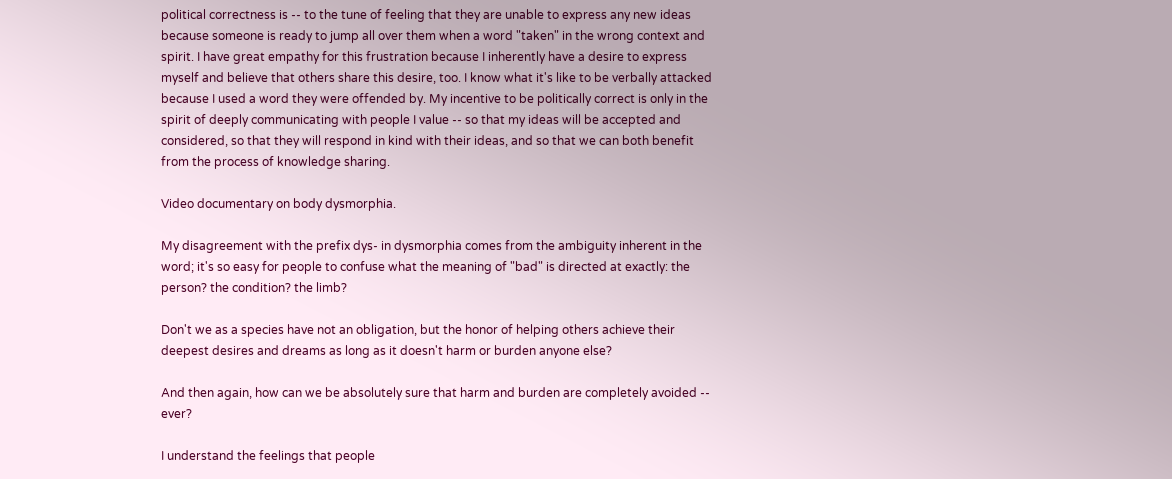political correctness is -- to the tune of feeling that they are unable to express any new ideas because someone is ready to jump all over them when a word "taken" in the wrong context and spirit. I have great empathy for this frustration because I inherently have a desire to express myself and believe that others share this desire, too. I know what it's like to be verbally attacked because I used a word they were offended by. My incentive to be politically correct is only in the spirit of deeply communicating with people I value -- so that my ideas will be accepted and considered, so that they will respond in kind with their ideas, and so that we can both benefit from the process of knowledge sharing.

Video documentary on body dysmorphia.

My disagreement with the prefix dys- in dysmorphia comes from the ambiguity inherent in the word; it's so easy for people to confuse what the meaning of "bad" is directed at exactly: the person? the condition? the limb?

Don't we as a species have not an obligation, but the honor of helping others achieve their deepest desires and dreams as long as it doesn't harm or burden anyone else?

And then again, how can we be absolutely sure that harm and burden are completely avoided -- ever?

I understand the feelings that people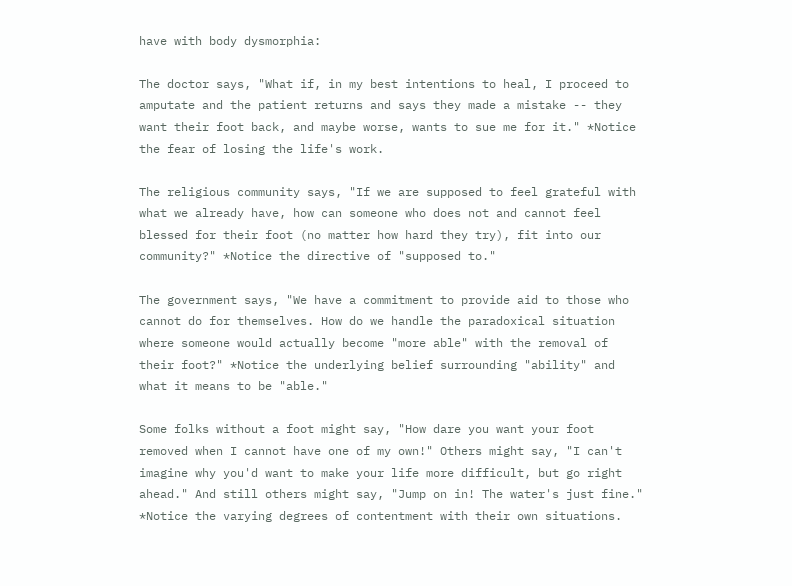have with body dysmorphia:

The doctor says, "What if, in my best intentions to heal, I proceed to amputate and the patient returns and says they made a mistake -- they want their foot back, and maybe worse, wants to sue me for it." *Notice the fear of losing the life's work.

The religious community says, "If we are supposed to feel grateful with what we already have, how can someone who does not and cannot feel blessed for their foot (no matter how hard they try), fit into our community?" *Notice the directive of "supposed to."

The government says, "We have a commitment to provide aid to those who cannot do for themselves. How do we handle the paradoxical situation where someone would actually become "more able" with the removal of their foot?" *Notice the underlying belief surrounding "ability" and what it means to be "able."

Some folks without a foot might say, "How dare you want your foot removed when I cannot have one of my own!" Others might say, "I can't imagine why you'd want to make your life more difficult, but go right ahead." And still others might say, "Jump on in! The water's just fine." *Notice the varying degrees of contentment with their own situations.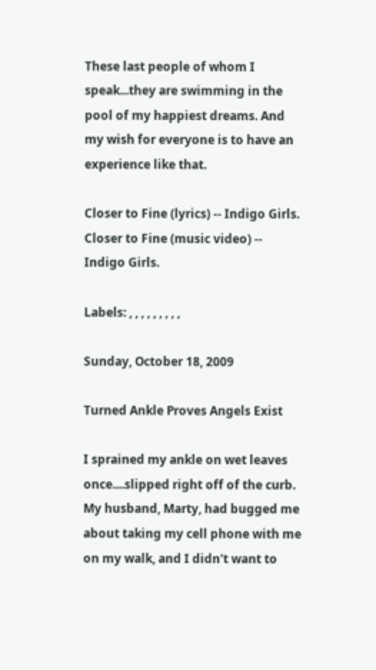These last people of whom I speak...they are swimming in the pool of my happiest dreams. And my wish for everyone is to have an experience like that.

Closer to Fine (lyrics) -- Indigo Girls.
Closer to Fine (music video) -- Indigo Girls.

Labels: , , , , , , , , ,

Sunday, October 18, 2009

Turned Ankle Proves Angels Exist

I sprained my ankle on wet leaves once....slipped right off of the curb. My husband, Marty, had bugged me about taking my cell phone with me on my walk, and I didn't want to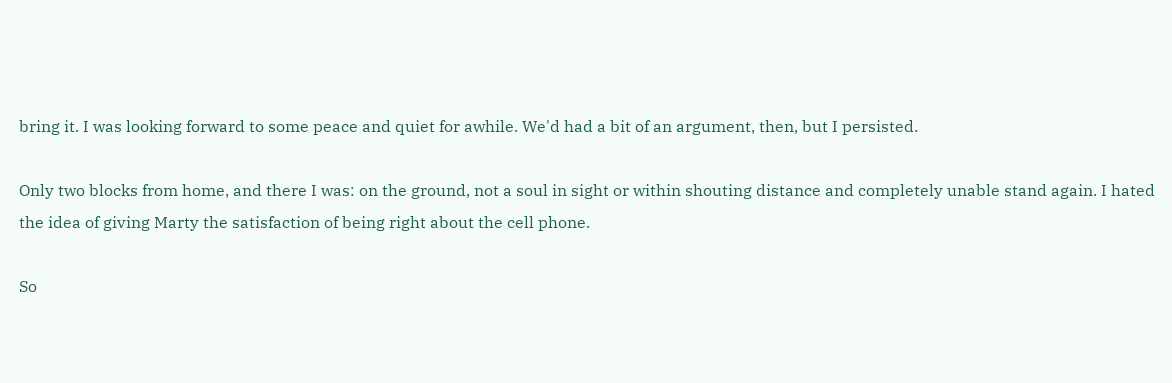bring it. I was looking forward to some peace and quiet for awhile. We'd had a bit of an argument, then, but I persisted.

Only two blocks from home, and there I was: on the ground, not a soul in sight or within shouting distance and completely unable stand again. I hated the idea of giving Marty the satisfaction of being right about the cell phone.

So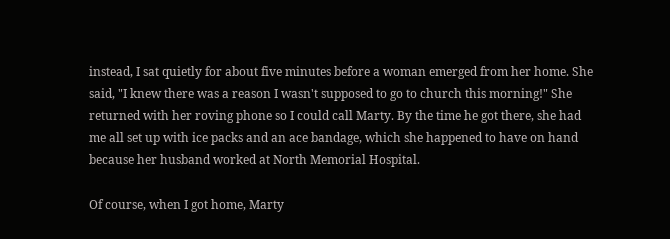instead, I sat quietly for about five minutes before a woman emerged from her home. She said, "I knew there was a reason I wasn't supposed to go to church this morning!" She returned with her roving phone so I could call Marty. By the time he got there, she had me all set up with ice packs and an ace bandage, which she happened to have on hand because her husband worked at North Memorial Hospital.

Of course, when I got home, Marty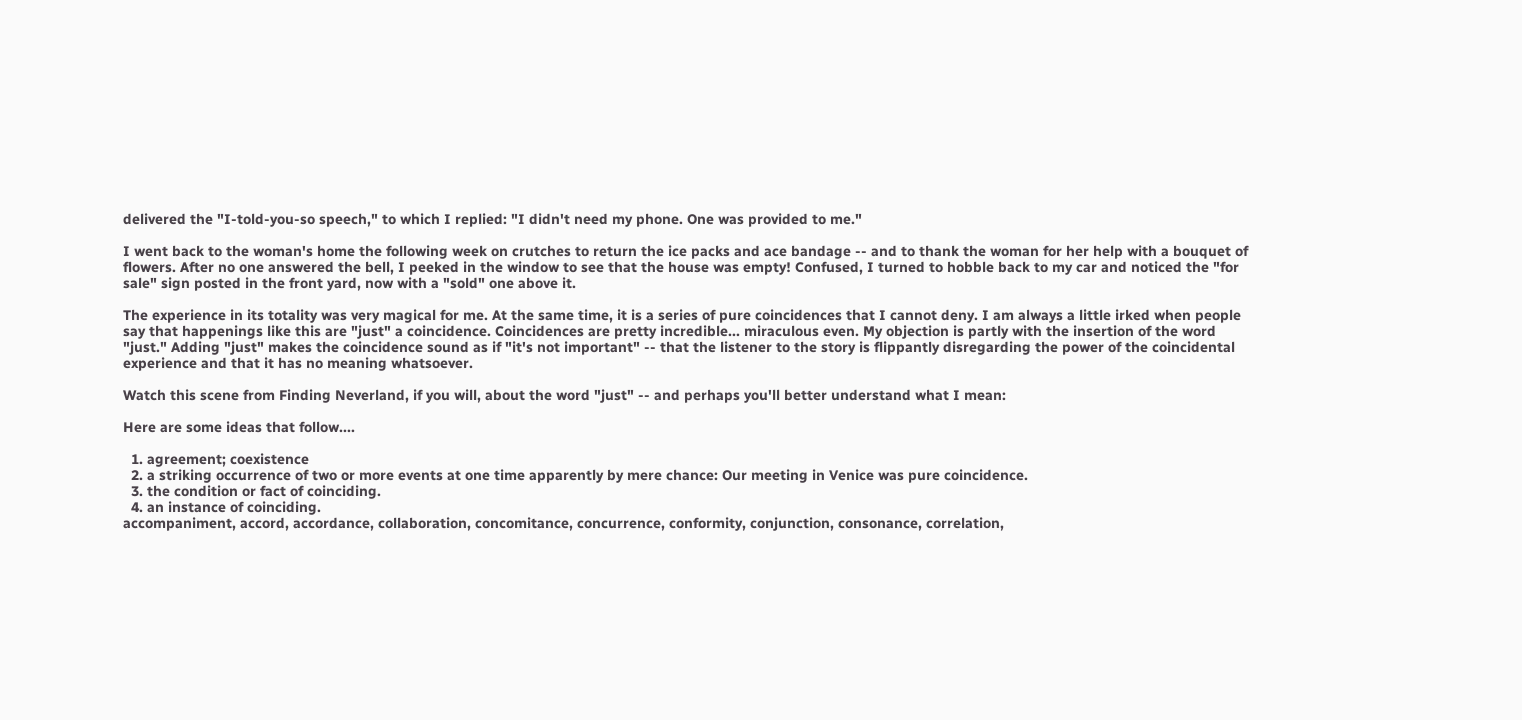delivered the "I-told-you-so speech," to which I replied: "I didn't need my phone. One was provided to me."

I went back to the woman's home the following week on crutches to return the ice packs and ace bandage -- and to thank the woman for her help with a bouquet of flowers. After no one answered the bell, I peeked in the window to see that the house was empty! Confused, I turned to hobble back to my car and noticed the "for sale" sign posted in the front yard, now with a "sold" one above it.

The experience in its totality was very magical for me. At the same time, it is a series of pure coincidences that I cannot deny. I am always a little irked when people say that happenings like this are "just" a coincidence. Coincidences are pretty incredible... miraculous even. My objection is partly with the insertion of the word "just." Adding "just" makes the coincidence sound as if "it's not important" -- that the listener to the story is flippantly disregarding the power of the coincidental experience and that it has no meaning whatsoever.

Watch this scene from Finding Neverland, if you will, about the word "just" -- and perhaps you'll better understand what I mean:

Here are some ideas that follow....

  1. agreement; coexistence
  2. a striking occurrence of two or more events at one time apparently by mere chance: Our meeting in Venice was pure coincidence.
  3. the condition or fact of coinciding.
  4. an instance of coinciding.
accompaniment, accord, accordance, collaboration, concomitance, concurrence, conformity, conjunction, consonance, correlation,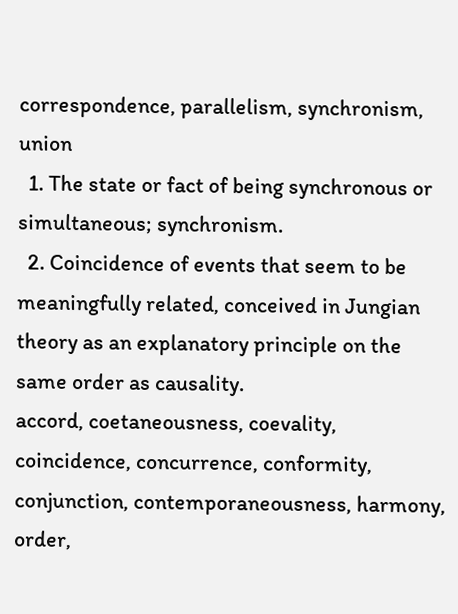correspondence, parallelism, synchronism, union
  1. The state or fact of being synchronous or simultaneous; synchronism.
  2. Coincidence of events that seem to be meaningfully related, conceived in Jungian theory as an explanatory principle on the same order as causality.
accord, coetaneousness, coevality, coincidence, concurrence, conformity, conjunction, contemporaneousness, harmony, order,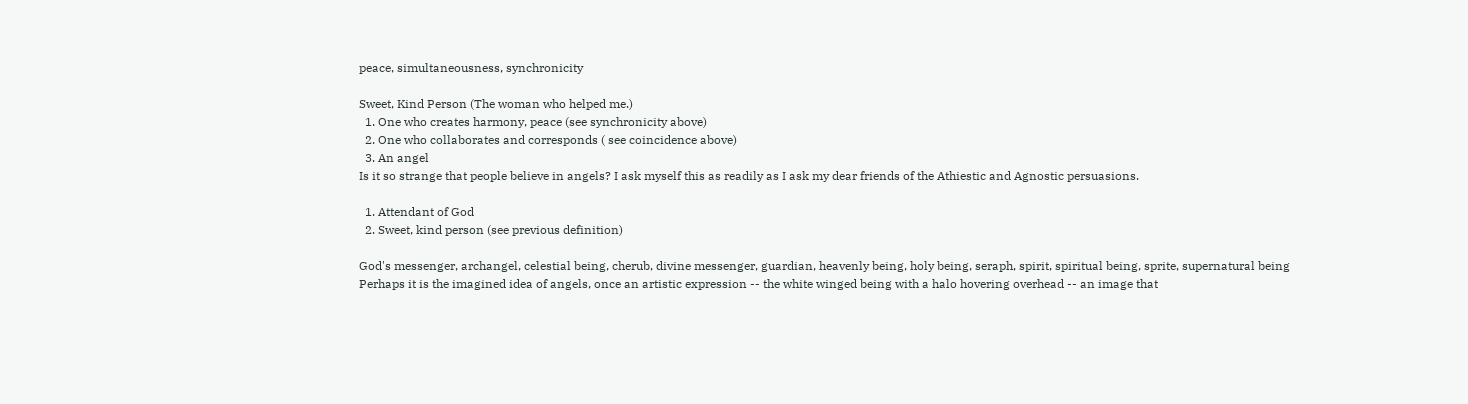peace, simultaneousness, synchronicity

Sweet, Kind Person (The woman who helped me.)
  1. One who creates harmony, peace (see synchronicity above)
  2. One who collaborates and corresponds ( see coincidence above)
  3. An angel
Is it so strange that people believe in angels? I ask myself this as readily as I ask my dear friends of the Athiestic and Agnostic persuasions.

  1. Attendant of God
  2. Sweet, kind person (see previous definition)

God's messenger, archangel, celestial being, cherub, divine messenger, guardian, heavenly being, holy being, seraph, spirit, spiritual being, sprite, supernatural being
Perhaps it is the imagined idea of angels, once an artistic expression -- the white winged being with a halo hovering overhead -- an image that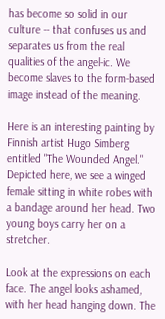has become so solid in our culture -- that confuses us and separates us from the real qualities of the angel-ic. We become slaves to the form-based image instead of the meaning.

Here is an interesting painting by Finnish artist Hugo Simberg entitled "The Wounded Angel." Depicted here, we see a winged female sitting in white robes with a bandage around her head. Two young boys carry her on a stretcher.

Look at the expressions on each face. The angel looks ashamed, with her head hanging down. The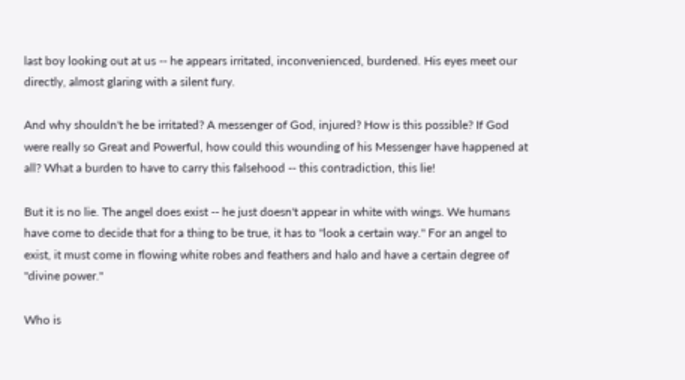last boy looking out at us -- he appears irritated, inconvenienced, burdened. His eyes meet our directly, almost glaring with a silent fury.

And why shouldn't he be irritated? A messenger of God, injured? How is this possible? If God were really so Great and Powerful, how could this wounding of his Messenger have happened at all? What a burden to have to carry this falsehood -- this contradiction, this lie!

But it is no lie. The angel does exist -- he just doesn't appear in white with wings. We humans have come to decide that for a thing to be true, it has to "look a certain way." For an angel to exist, it must come in flowing white robes and feathers and halo and have a certain degree of "divine power."

Who is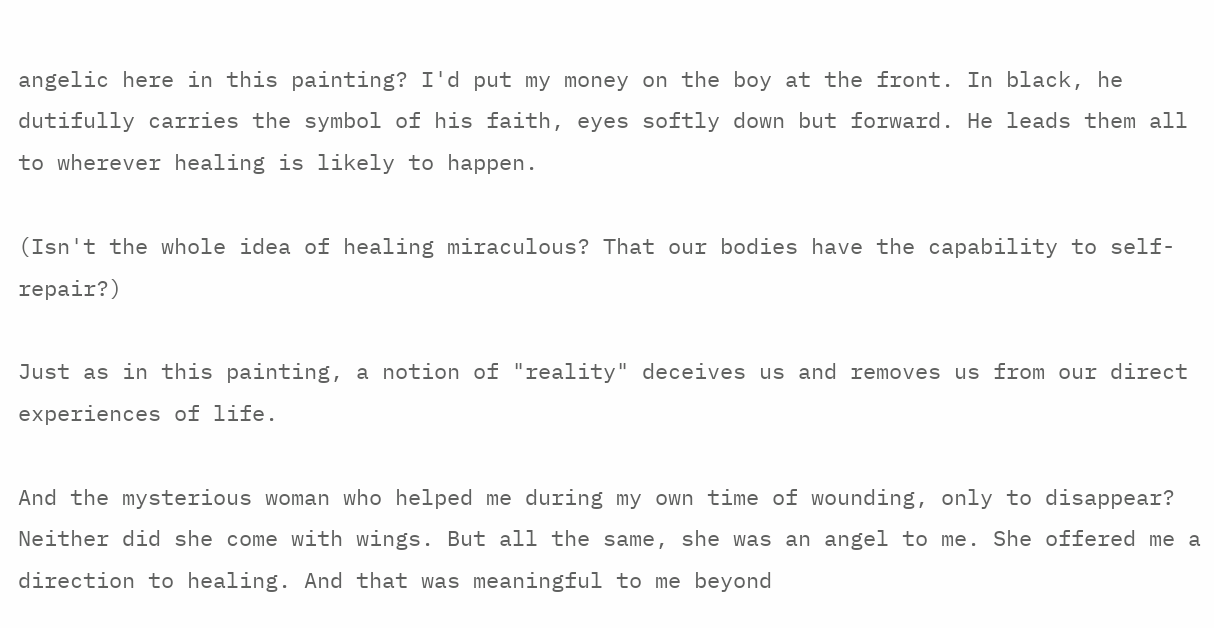angelic here in this painting? I'd put my money on the boy at the front. In black, he dutifully carries the symbol of his faith, eyes softly down but forward. He leads them all to wherever healing is likely to happen.

(Isn't the whole idea of healing miraculous? That our bodies have the capability to self-repair?)

Just as in this painting, a notion of "reality" deceives us and removes us from our direct experiences of life.

And the mysterious woman who helped me during my own time of wounding, only to disappear? Neither did she come with wings. But all the same, she was an angel to me. She offered me a direction to healing. And that was meaningful to me beyond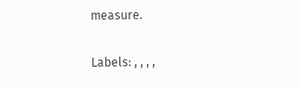measure.

Labels: , , , ,